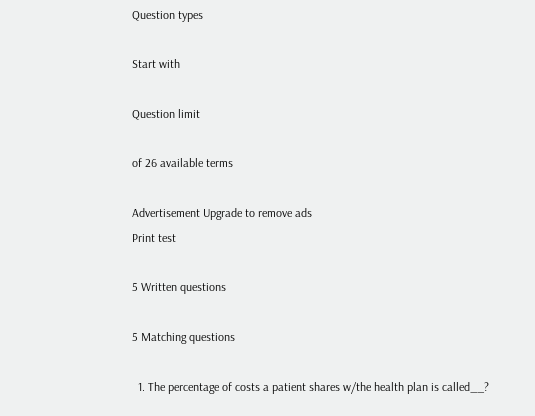Question types

Start with

Question limit

of 26 available terms

Advertisement Upgrade to remove ads
Print test

5 Written questions

5 Matching questions

  1. The percentage of costs a patient shares w/the health plan is called__?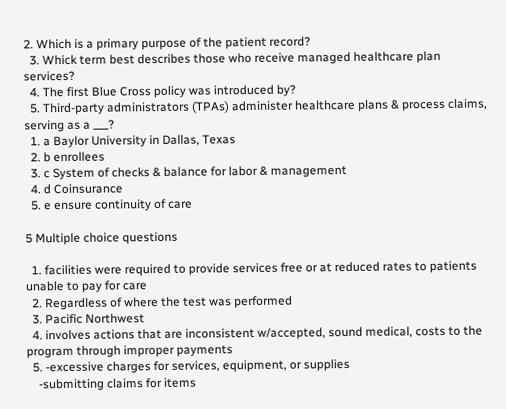2. Which is a primary purpose of the patient record?
  3. Whick term best describes those who receive managed healthcare plan services?
  4. The first Blue Cross policy was introduced by?
  5. Third-party administrators (TPAs) administer healthcare plans & process claims, serving as a ___?
  1. a Baylor University in Dallas, Texas
  2. b enrollees
  3. c System of checks & balance for labor & management
  4. d Coinsurance
  5. e ensure continuity of care

5 Multiple choice questions

  1. facilities were required to provide services free or at reduced rates to patients unable to pay for care
  2. Regardless of where the test was performed
  3. Pacific Northwest
  4. involves actions that are inconsistent w/accepted, sound medical, costs to the program through improper payments
  5. -excessive charges for services, equipment, or supplies
    -submitting claims for items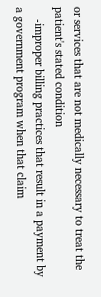or services that are not medically necessary to treat the patient's stated condition
    -improper billing practices that result in a payment by a government program when that claim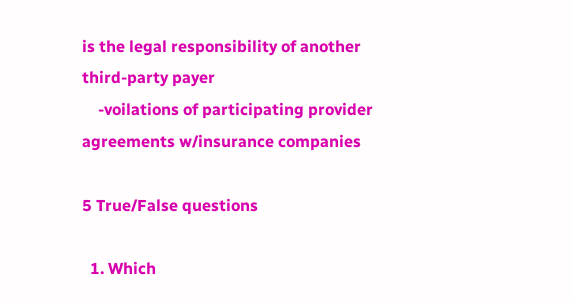is the legal responsibility of another third-party payer
    -voilations of participating provider agreements w/insurance companies

5 True/False questions

  1. Which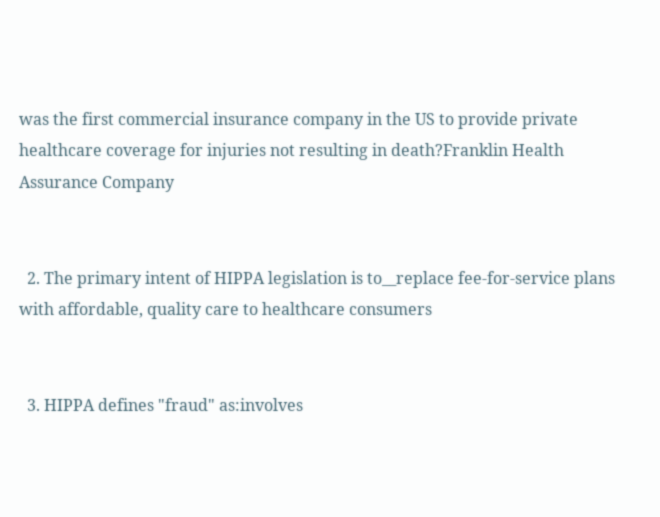was the first commercial insurance company in the US to provide private healthcare coverage for injuries not resulting in death?Franklin Health Assurance Company


  2. The primary intent of HIPPA legislation is to__replace fee-for-service plans with affordable, quality care to healthcare consumers


  3. HIPPA defines "fraud" as:involves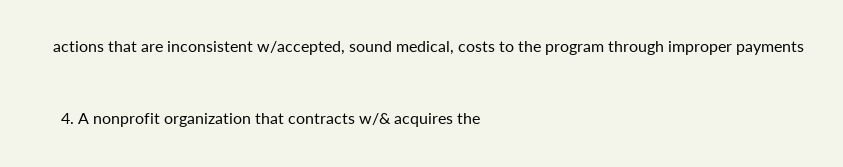actions that are inconsistent w/accepted, sound medical, costs to the program through improper payments


  4. A nonprofit organization that contracts w/& acquires the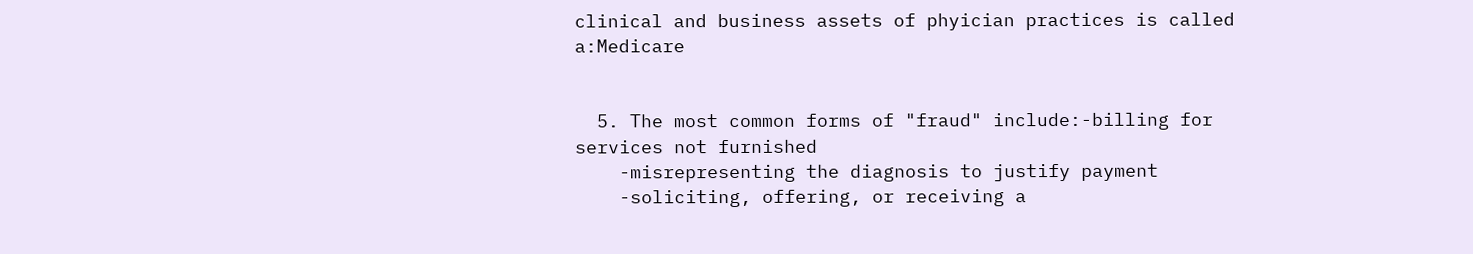clinical and business assets of phyician practices is called a:Medicare


  5. The most common forms of "fraud" include:-billing for services not furnished
    -misrepresenting the diagnosis to justify payment
    -soliciting, offering, or receiving a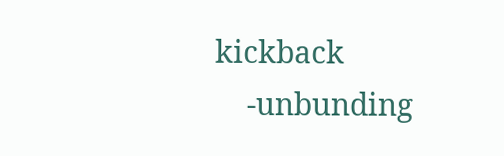kickback
    -unbunding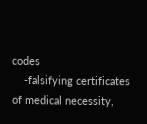codes
    -falsifying certificates of medical necessity,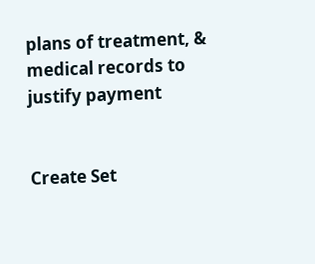plans of treatment, & medical records to justify payment


Create Set